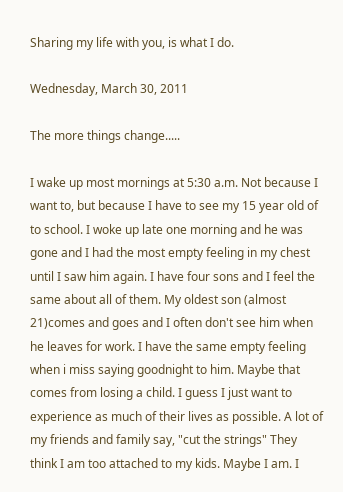Sharing my life with you, is what I do.

Wednesday, March 30, 2011

The more things change.....

I wake up most mornings at 5:30 a.m. Not because I want to, but because I have to see my 15 year old of to school. I woke up late one morning and he was gone and I had the most empty feeling in my chest until I saw him again. I have four sons and I feel the same about all of them. My oldest son (almost 21)comes and goes and I often don't see him when he leaves for work. I have the same empty feeling when i miss saying goodnight to him. Maybe that comes from losing a child. I guess I just want to experience as much of their lives as possible. A lot of my friends and family say, "cut the strings" They think I am too attached to my kids. Maybe I am. I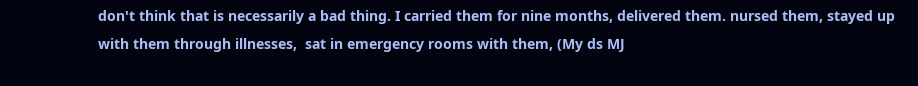don't think that is necessarily a bad thing. I carried them for nine months, delivered them. nursed them, stayed up with them through illnesses,  sat in emergency rooms with them, (My ds MJ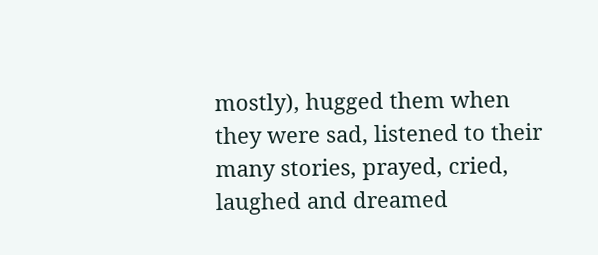mostly), hugged them when they were sad, listened to their many stories, prayed, cried, laughed and dreamed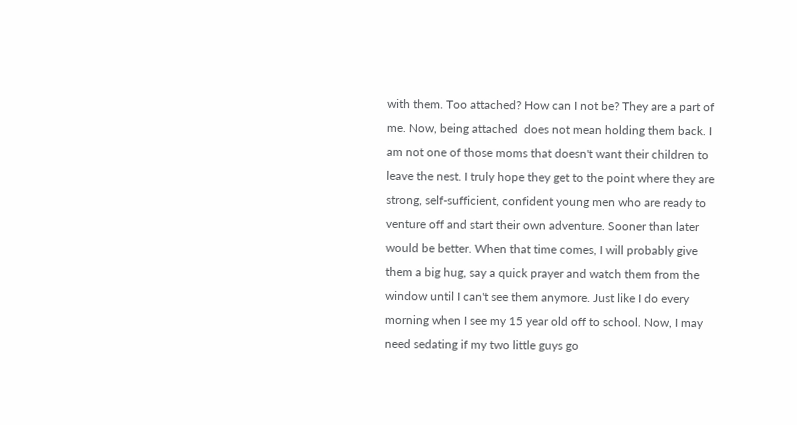with them. Too attached? How can I not be? They are a part of me. Now, being attached  does not mean holding them back. I am not one of those moms that doesn't want their children to leave the nest. I truly hope they get to the point where they are strong, self-sufficient, confident young men who are ready to venture off and start their own adventure. Sooner than later would be better. When that time comes, I will probably give them a big hug, say a quick prayer and watch them from the window until I can't see them anymore. Just like I do every morning when I see my 15 year old off to school. Now, I may need sedating if my two little guys go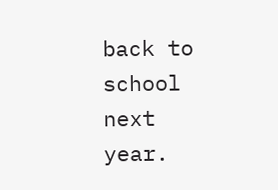back to school next year.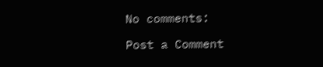No comments:

Post a Comment